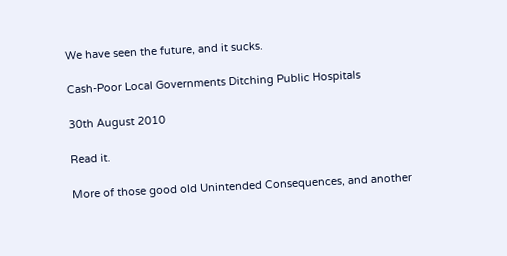We have seen the future, and it sucks.

Cash-Poor Local Governments Ditching Public Hospitals

30th August 2010

Read it.

More of those good old Unintended Consequences, and another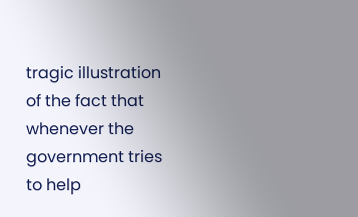tragic illustration of the fact that whenever the government tries to help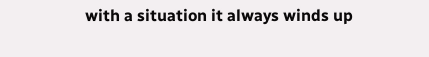with a situation it always winds up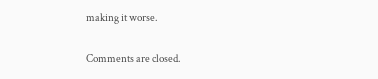making it worse.

Comments are closed.